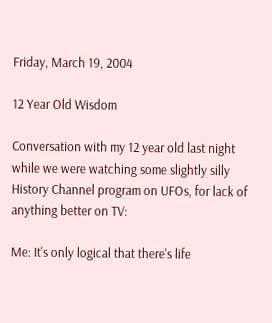Friday, March 19, 2004

12 Year Old Wisdom

Conversation with my 12 year old last night while we were watching some slightly silly History Channel program on UFOs, for lack of anything better on TV:

Me: It's only logical that there's life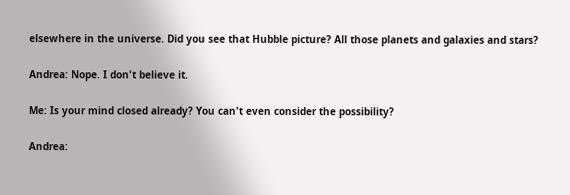elsewhere in the universe. Did you see that Hubble picture? All those planets and galaxies and stars?

Andrea: Nope. I don't believe it.

Me: Is your mind closed already? You can't even consider the possibility?

Andrea: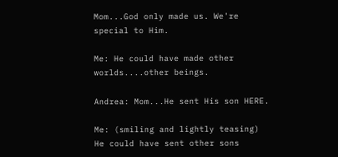Mom...God only made us. We're special to Him.

Me: He could have made other worlds....other beings.

Andrea: Mom...He sent His son HERE.

Me: (smiling and lightly teasing) He could have sent other sons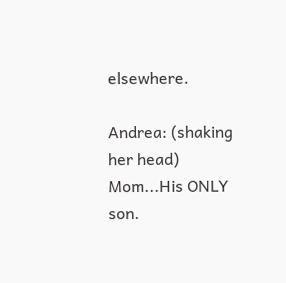elsewhere.

Andrea: (shaking her head) Mom...His ONLY son.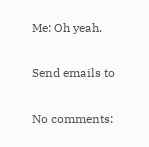Me: Oh yeah.

Send emails to

No comments: